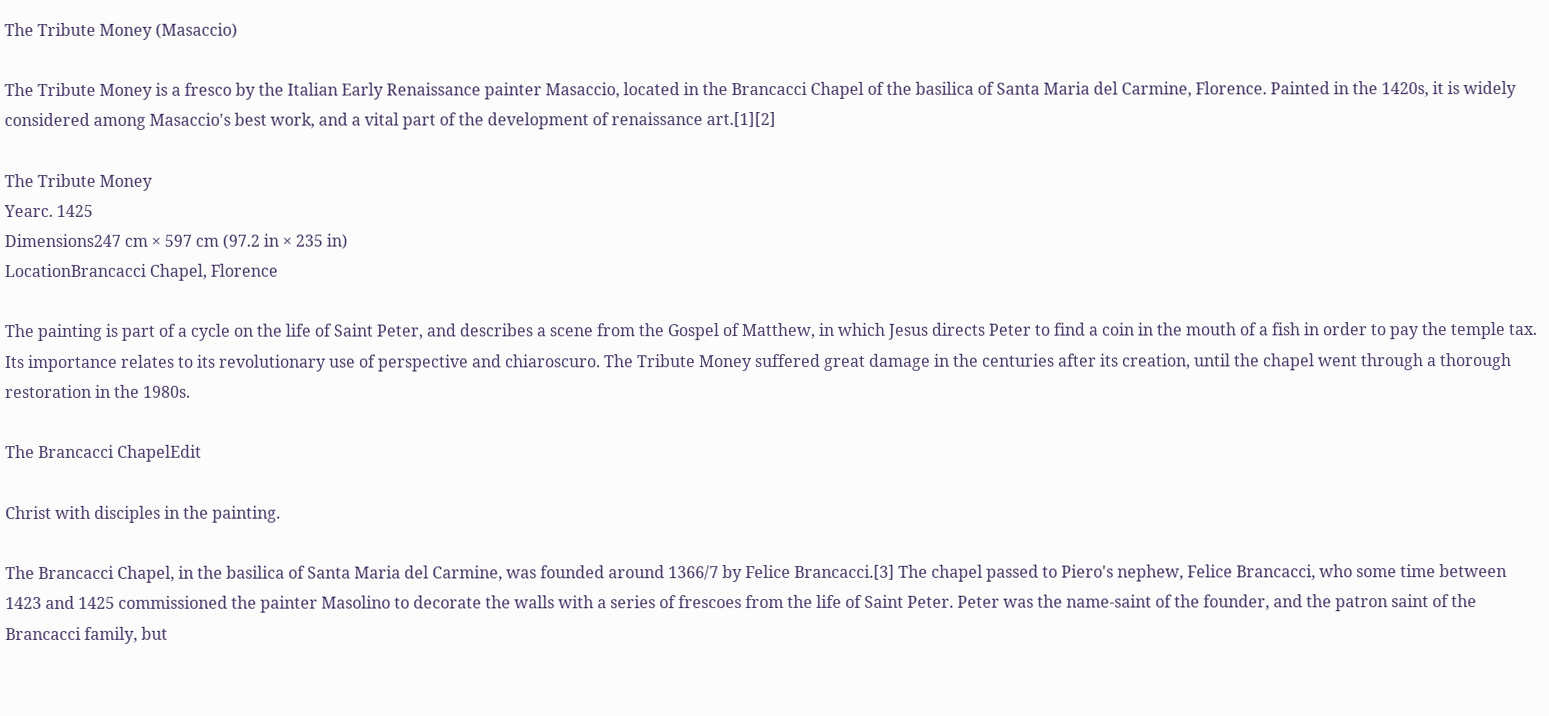The Tribute Money (Masaccio)

The Tribute Money is a fresco by the Italian Early Renaissance painter Masaccio, located in the Brancacci Chapel of the basilica of Santa Maria del Carmine, Florence. Painted in the 1420s, it is widely considered among Masaccio's best work, and a vital part of the development of renaissance art.[1][2]

The Tribute Money
Yearc. 1425
Dimensions247 cm × 597 cm (97.2 in × 235 in)
LocationBrancacci Chapel, Florence

The painting is part of a cycle on the life of Saint Peter, and describes a scene from the Gospel of Matthew, in which Jesus directs Peter to find a coin in the mouth of a fish in order to pay the temple tax. Its importance relates to its revolutionary use of perspective and chiaroscuro. The Tribute Money suffered great damage in the centuries after its creation, until the chapel went through a thorough restoration in the 1980s.

The Brancacci ChapelEdit

Christ with disciples in the painting.

The Brancacci Chapel, in the basilica of Santa Maria del Carmine, was founded around 1366/7 by Felice Brancacci.[3] The chapel passed to Piero's nephew, Felice Brancacci, who some time between 1423 and 1425 commissioned the painter Masolino to decorate the walls with a series of frescoes from the life of Saint Peter. Peter was the name-saint of the founder, and the patron saint of the Brancacci family, but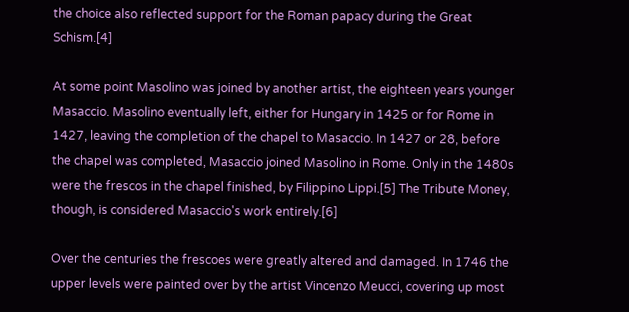the choice also reflected support for the Roman papacy during the Great Schism.[4]

At some point Masolino was joined by another artist, the eighteen years younger Masaccio. Masolino eventually left, either for Hungary in 1425 or for Rome in 1427, leaving the completion of the chapel to Masaccio. In 1427 or 28, before the chapel was completed, Masaccio joined Masolino in Rome. Only in the 1480s were the frescos in the chapel finished, by Filippino Lippi.[5] The Tribute Money, though, is considered Masaccio's work entirely.[6]

Over the centuries the frescoes were greatly altered and damaged. In 1746 the upper levels were painted over by the artist Vincenzo Meucci, covering up most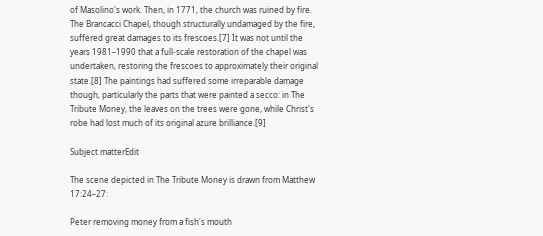of Masolino's work. Then, in 1771, the church was ruined by fire. The Brancacci Chapel, though structurally undamaged by the fire, suffered great damages to its frescoes.[7] It was not until the years 1981–1990 that a full-scale restoration of the chapel was undertaken, restoring the frescoes to approximately their original state.[8] The paintings had suffered some irreparable damage though, particularly the parts that were painted a secco: in The Tribute Money, the leaves on the trees were gone, while Christ's robe had lost much of its original azure brilliance.[9]

Subject matterEdit

The scene depicted in The Tribute Money is drawn from Matthew 17:24–27:

Peter removing money from a fish's mouth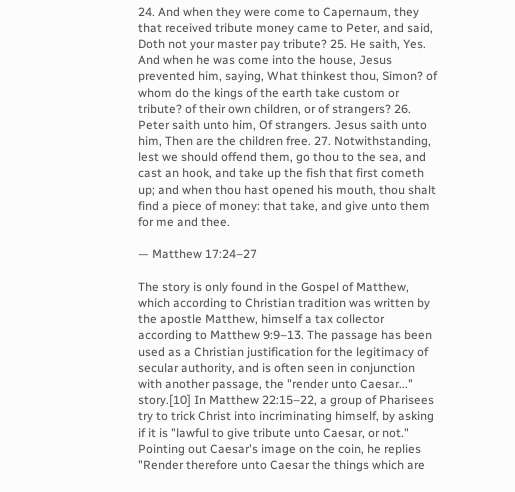24. And when they were come to Capernaum, they that received tribute money came to Peter, and said, Doth not your master pay tribute? 25. He saith, Yes. And when he was come into the house, Jesus prevented him, saying, What thinkest thou, Simon? of whom do the kings of the earth take custom or tribute? of their own children, or of strangers? 26. Peter saith unto him, Of strangers. Jesus saith unto him, Then are the children free. 27. Notwithstanding, lest we should offend them, go thou to the sea, and cast an hook, and take up the fish that first cometh up; and when thou hast opened his mouth, thou shalt find a piece of money: that take, and give unto them for me and thee.

— Matthew 17:24–27

The story is only found in the Gospel of Matthew, which according to Christian tradition was written by the apostle Matthew, himself a tax collector according to Matthew 9:9–13. The passage has been used as a Christian justification for the legitimacy of secular authority, and is often seen in conjunction with another passage, the "render unto Caesar..." story.[10] In Matthew 22:15–22, a group of Pharisees try to trick Christ into incriminating himself, by asking if it is "lawful to give tribute unto Caesar, or not." Pointing out Caesar's image on the coin, he replies "Render therefore unto Caesar the things which are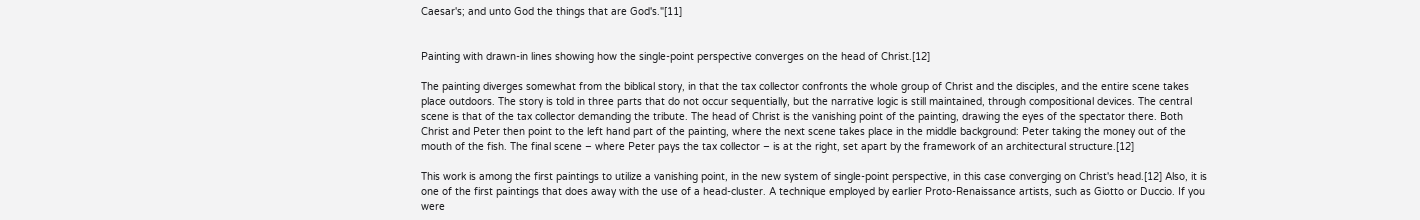Caesar's; and unto God the things that are God's."[11]


Painting with drawn-in lines showing how the single-point perspective converges on the head of Christ.[12]

The painting diverges somewhat from the biblical story, in that the tax collector confronts the whole group of Christ and the disciples, and the entire scene takes place outdoors. The story is told in three parts that do not occur sequentially, but the narrative logic is still maintained, through compositional devices. The central scene is that of the tax collector demanding the tribute. The head of Christ is the vanishing point of the painting, drawing the eyes of the spectator there. Both Christ and Peter then point to the left hand part of the painting, where the next scene takes place in the middle background: Peter taking the money out of the mouth of the fish. The final scene – where Peter pays the tax collector – is at the right, set apart by the framework of an architectural structure.[12]

This work is among the first paintings to utilize a vanishing point, in the new system of single-point perspective, in this case converging on Christ's head.[12] Also, it is one of the first paintings that does away with the use of a head-cluster. A technique employed by earlier Proto-Renaissance artists, such as Giotto or Duccio. If you were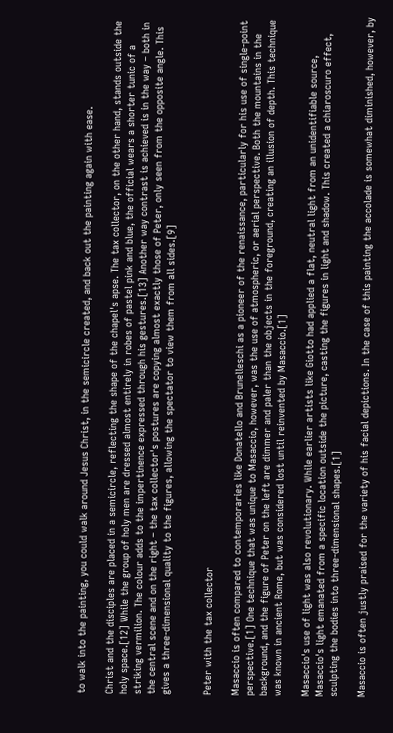to walk into the painting, you could walk around Jesus Christ, in the semicircle created, and back out the painting again with ease.

Christ and the disciples are placed in a semicircle, reflecting the shape of the chapel's apse. The tax collector, on the other hand, stands outside the holy space.[12] While the group of holy men are dressed almost entirely in robes of pastel pink and blue, the official wears a shorter tunic of a striking vermilion. The colour adds to the impertinence expressed through his gestures.[13] Another way contrast is achieved is in the way – both in the central scene and on the right – the tax collector's postures are copying almost exactly those of Peter, only seen from the opposite angle. This gives a three-dimensional quality to the figures, allowing the spectator to view them from all sides.[9]


Peter with the tax collector

Masaccio is often compared to contemporaries like Donatello and Brunelleschi as a pioneer of the renaissance, particularly for his use of single-point perspective.[1] One technique that was unique to Masaccio, however, was the use of atmospheric, or aerial perspective. Both the mountains in the background, and the figure of Peter on the left are dimmer and paler than the objects in the foreground, creating an illusion of depth. This technique was known in ancient Rome, but was considered lost until reinvented by Masaccio.[1]

Masaccio's use of light was also revolutionary. While earlier artists like Giotto had applied a flat, neutral light from an unidentifiable source, Masaccio's light emanated from a specific location outside the picture, casting the figures in light and shadow. This created a chiaroscuro effect, sculpting the bodies into three-dimensional shapes.[1]

Masaccio is often justly praised for the variety of his facial depictions. In the case of this painting the accolade is somewhat diminished, however, by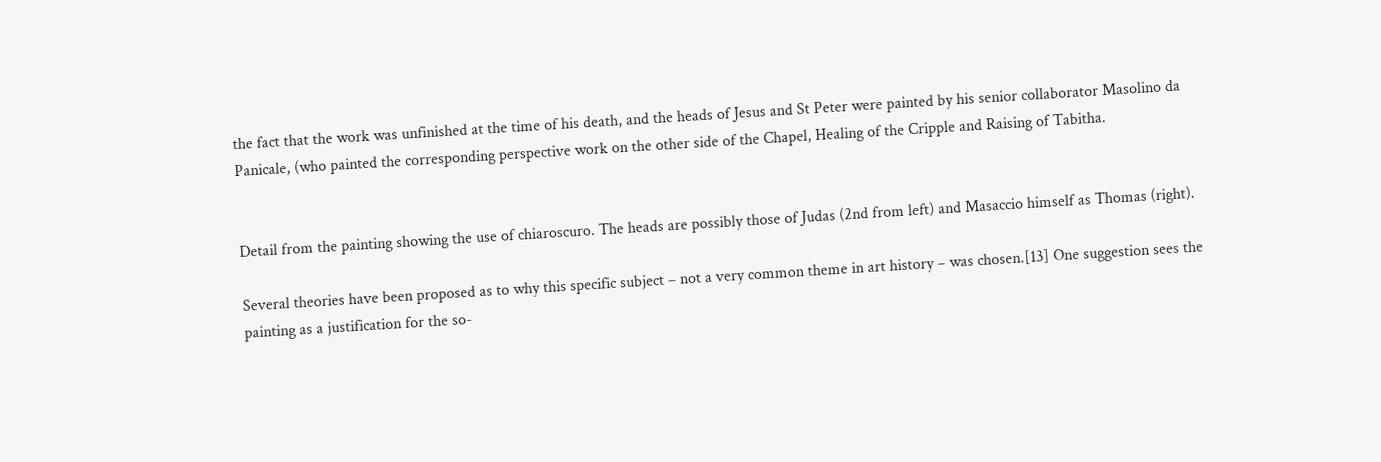the fact that the work was unfinished at the time of his death, and the heads of Jesus and St Peter were painted by his senior collaborator Masolino da Panicale, (who painted the corresponding perspective work on the other side of the Chapel, Healing of the Cripple and Raising of Tabitha.


Detail from the painting showing the use of chiaroscuro. The heads are possibly those of Judas (2nd from left) and Masaccio himself as Thomas (right).

Several theories have been proposed as to why this specific subject – not a very common theme in art history – was chosen.[13] One suggestion sees the painting as a justification for the so-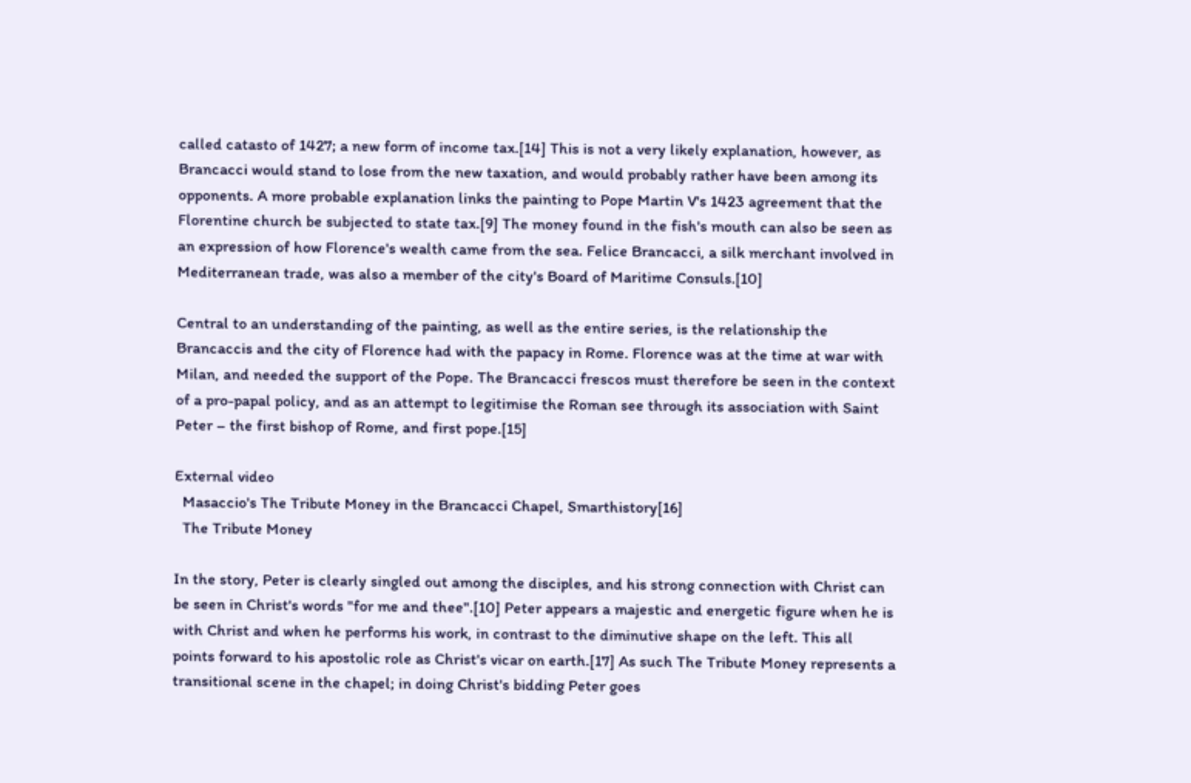called catasto of 1427; a new form of income tax.[14] This is not a very likely explanation, however, as Brancacci would stand to lose from the new taxation, and would probably rather have been among its opponents. A more probable explanation links the painting to Pope Martin V's 1423 agreement that the Florentine church be subjected to state tax.[9] The money found in the fish's mouth can also be seen as an expression of how Florence's wealth came from the sea. Felice Brancacci, a silk merchant involved in Mediterranean trade, was also a member of the city's Board of Maritime Consuls.[10]

Central to an understanding of the painting, as well as the entire series, is the relationship the Brancaccis and the city of Florence had with the papacy in Rome. Florence was at the time at war with Milan, and needed the support of the Pope. The Brancacci frescos must therefore be seen in the context of a pro-papal policy, and as an attempt to legitimise the Roman see through its association with Saint Peter – the first bishop of Rome, and first pope.[15]

External video
  Masaccio's The Tribute Money in the Brancacci Chapel, Smarthistory[16]
  The Tribute Money

In the story, Peter is clearly singled out among the disciples, and his strong connection with Christ can be seen in Christ's words "for me and thee".[10] Peter appears a majestic and energetic figure when he is with Christ and when he performs his work, in contrast to the diminutive shape on the left. This all points forward to his apostolic role as Christ's vicar on earth.[17] As such The Tribute Money represents a transitional scene in the chapel; in doing Christ's bidding Peter goes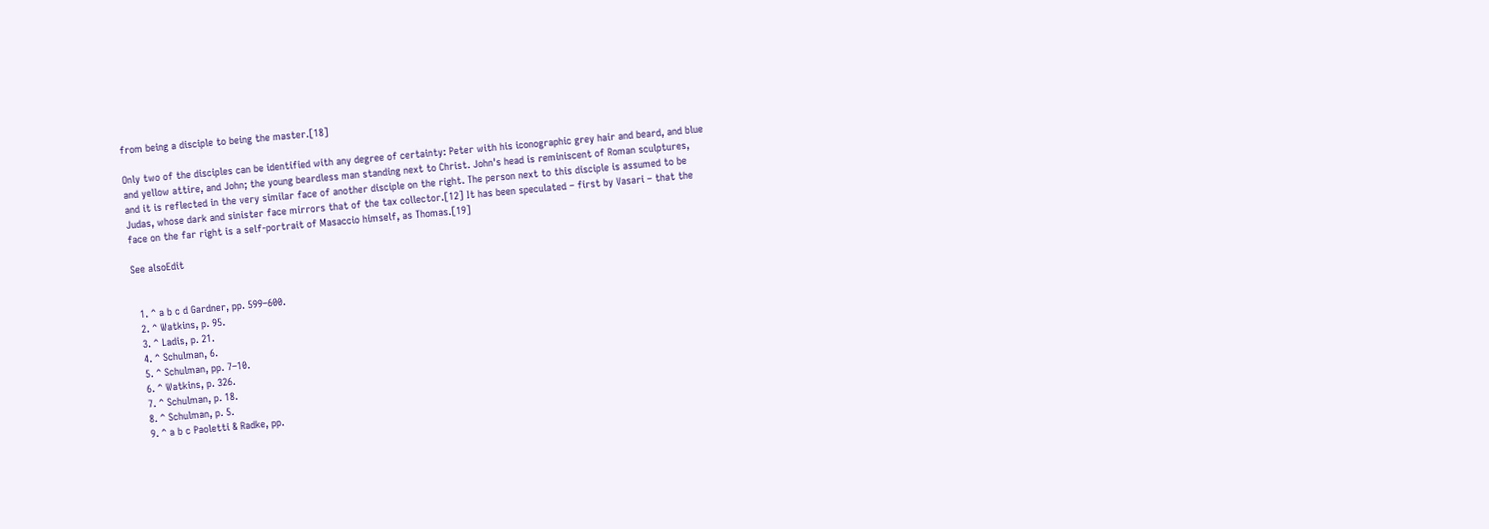from being a disciple to being the master.[18]

Only two of the disciples can be identified with any degree of certainty: Peter with his iconographic grey hair and beard, and blue and yellow attire, and John; the young beardless man standing next to Christ. John's head is reminiscent of Roman sculptures, and it is reflected in the very similar face of another disciple on the right. The person next to this disciple is assumed to be Judas, whose dark and sinister face mirrors that of the tax collector.[12] It has been speculated – first by Vasari – that the face on the far right is a self-portrait of Masaccio himself, as Thomas.[19]

See alsoEdit


  1. ^ a b c d Gardner, pp. 599–600.
  2. ^ Watkins, p. 95.
  3. ^ Ladis, p. 21.
  4. ^ Schulman, 6.
  5. ^ Schulman, pp. 7–10.
  6. ^ Watkins, p. 326.
  7. ^ Schulman, p. 18.
  8. ^ Schulman, p. 5.
  9. ^ a b c Paoletti & Radke, pp.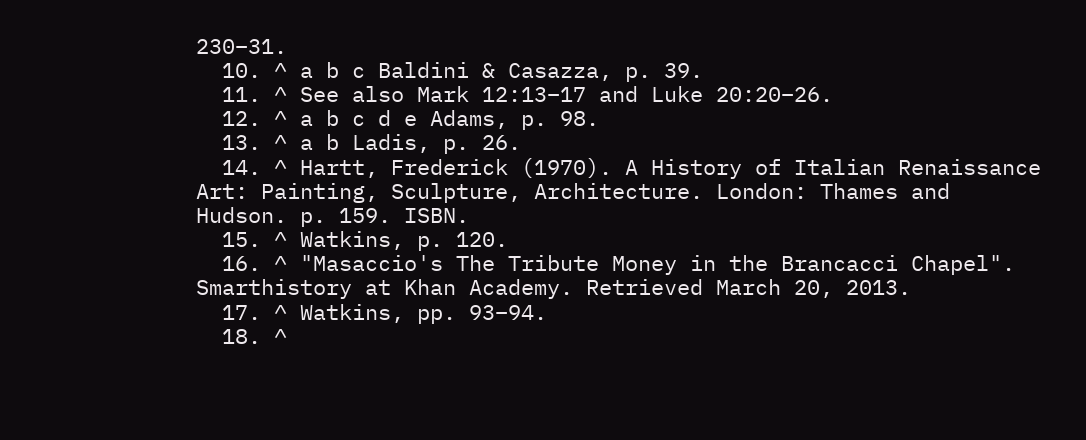230–31.
  10. ^ a b c Baldini & Casazza, p. 39.
  11. ^ See also Mark 12:13–17 and Luke 20:20–26.
  12. ^ a b c d e Adams, p. 98.
  13. ^ a b Ladis, p. 26.
  14. ^ Hartt, Frederick (1970). A History of Italian Renaissance Art: Painting, Sculpture, Architecture. London: Thames and Hudson. p. 159. ISBN.
  15. ^ Watkins, p. 120.
  16. ^ "Masaccio's The Tribute Money in the Brancacci Chapel". Smarthistory at Khan Academy. Retrieved March 20, 2013.
  17. ^ Watkins, pp. 93–94.
  18. ^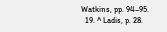Watkins, pp. 94–95.
  19. ^ Ladis, p. 28.